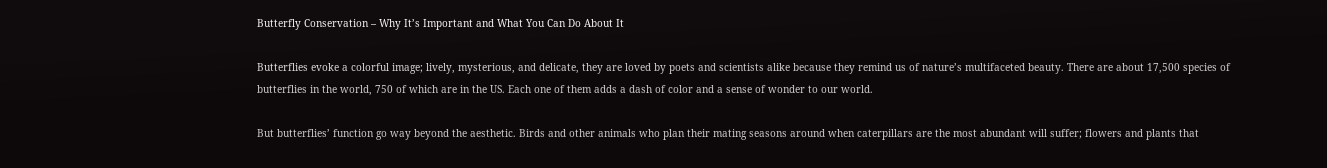Butterfly Conservation – Why It’s Important and What You Can Do About It

Butterflies evoke a colorful image; lively, mysterious, and delicate, they are loved by poets and scientists alike because they remind us of nature’s multifaceted beauty. There are about 17,500 species of butterflies in the world, 750 of which are in the US. Each one of them adds a dash of color and a sense of wonder to our world.

But butterflies’ function go way beyond the aesthetic. Birds and other animals who plan their mating seasons around when caterpillars are the most abundant will suffer; flowers and plants that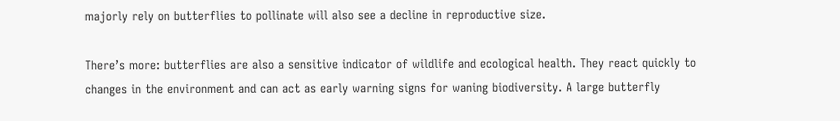majorly rely on butterflies to pollinate will also see a decline in reproductive size.

There’s more: butterflies are also a sensitive indicator of wildlife and ecological health. They react quickly to changes in the environment and can act as early warning signs for waning biodiversity. A large butterfly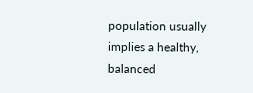population usually implies a healthy, balanced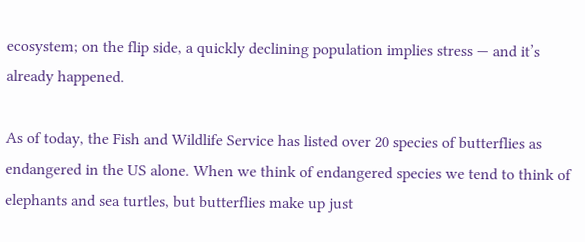ecosystem; on the flip side, a quickly declining population implies stress — and it’s already happened.

As of today, the Fish and Wildlife Service has listed over 20 species of butterflies as endangered in the US alone. When we think of endangered species we tend to think of elephants and sea turtles, but butterflies make up just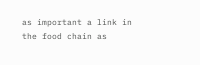as important a link in the food chain as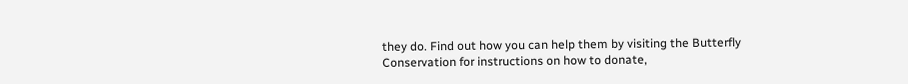they do. Find out how you can help them by visiting the Butterfly Conservation for instructions on how to donate,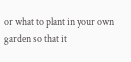or what to plant in your own garden so that it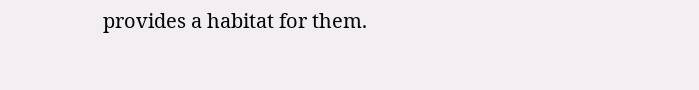provides a habitat for them.